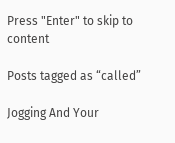Press "Enter" to skip to content

Posts tagged as “called”

Jogging And Your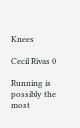Knees

Cecil Rivas 0

Running is possibly the most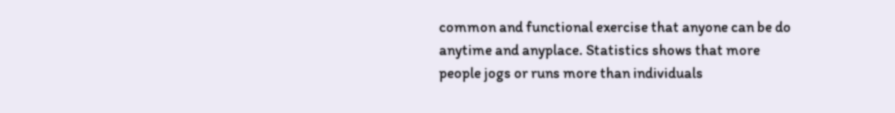common and functional exercise that anyone can be do anytime and anyplace. Statistics shows that more people jogs or runs more than individuals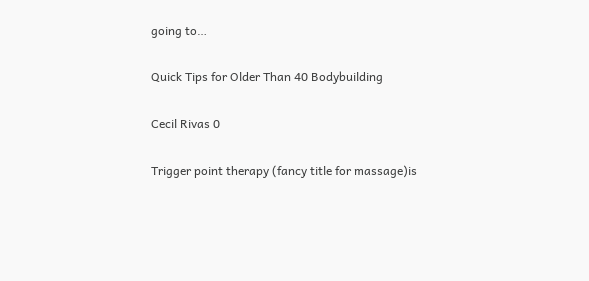going to…

Quick Tips for Older Than 40 Bodybuilding

Cecil Rivas 0

Trigger point therapy (fancy title for massage)is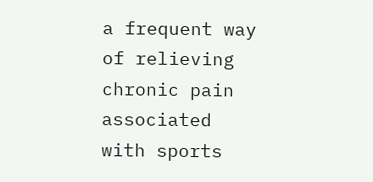a frequent way of relieving chronic pain associated with sports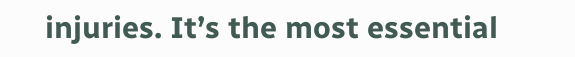injuries. It’s the most essential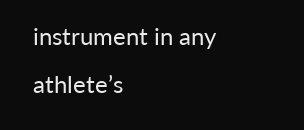instrument in any athlete’s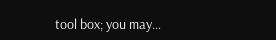tool box; you may…